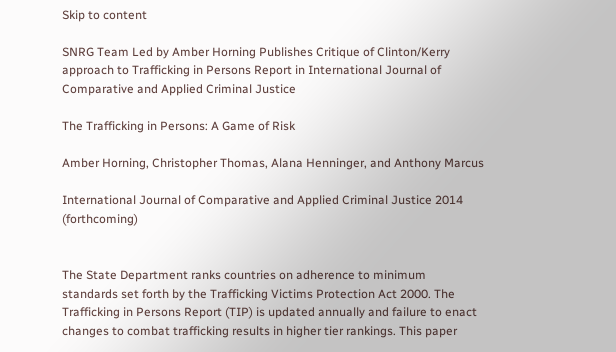Skip to content

SNRG Team Led by Amber Horning Publishes Critique of Clinton/Kerry approach to Trafficking in Persons Report in International Journal of Comparative and Applied Criminal Justice

The Trafficking in Persons: A Game of Risk

Amber Horning, Christopher Thomas, Alana Henninger, and Anthony Marcus

International Journal of Comparative and Applied Criminal Justice 2014 (forthcoming)


The State Department ranks countries on adherence to minimum standards set forth by the Trafficking Victims Protection Act 2000. The Trafficking in Persons Report (TIP) is updated annually and failure to enact changes to combat trafficking results in higher tier rankings. This paper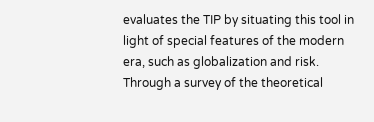evaluates the TIP by situating this tool in light of special features of the modern era, such as globalization and risk. Through a survey of the theoretical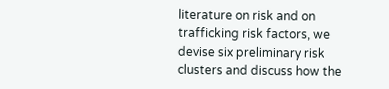literature on risk and on trafficking risk factors, we devise six preliminary risk clusters and discuss how the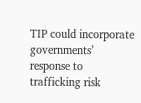TIP could incorporate governments’ response to trafficking risk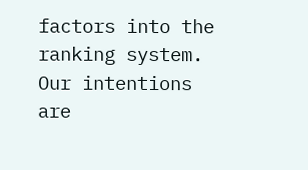factors into the ranking system. Our intentions are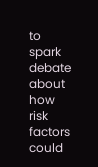to spark debate about how risk factors could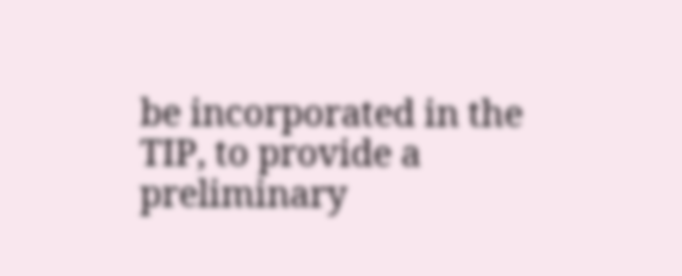be incorporated in the TIP, to provide a preliminary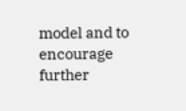model and to encourage further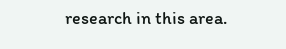research in this area.